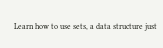Learn how to use sets, a data structure just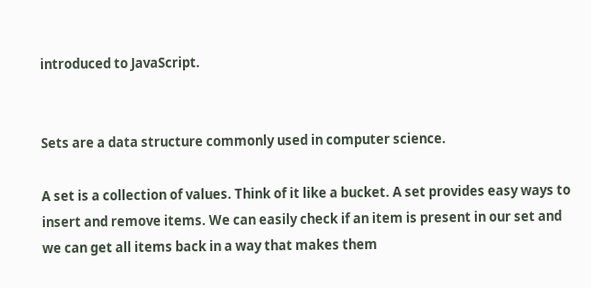introduced to JavaScript.


Sets are a data structure commonly used in computer science.

A set is a collection of values. Think of it like a bucket. A set provides easy ways to insert and remove items. We can easily check if an item is present in our set and we can get all items back in a way that makes them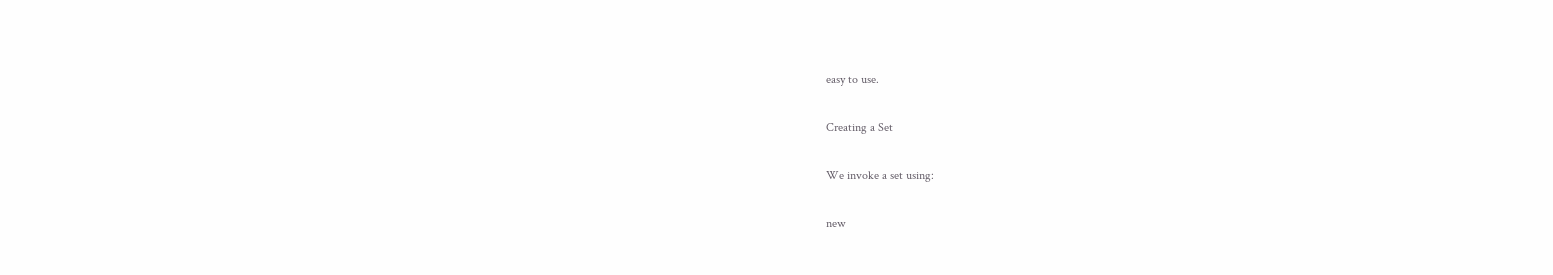easy to use.

Creating a Set

We invoke a set using:

new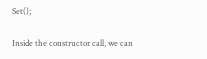Set();

Inside the constructor call, we can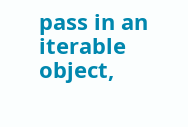pass in an iterable object,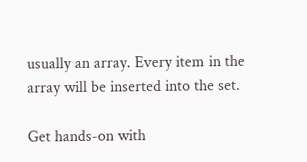usually an array. Every item in the array will be inserted into the set.

Get hands-on with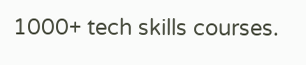1000+ tech skills courses.